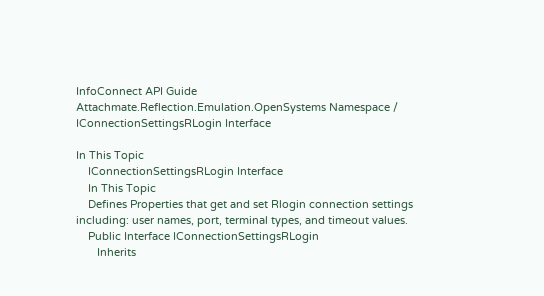InfoConnect API Guide
Attachmate.Reflection.Emulation.OpenSystems Namespace / IConnectionSettingsRLogin Interface

In This Topic
    IConnectionSettingsRLogin Interface
    In This Topic
    Defines Properties that get and set Rlogin connection settings including: user names, port, terminal types, and timeout values.
    Public Interface IConnectionSettingsRLogin
       Inherits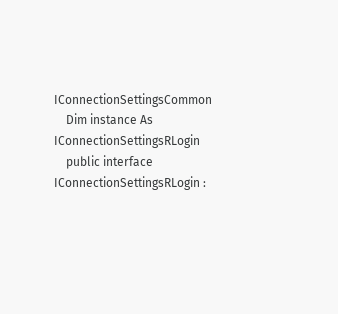IConnectionSettingsCommon
    Dim instance As IConnectionSettingsRLogin
    public interface IConnectionSettingsRLogin :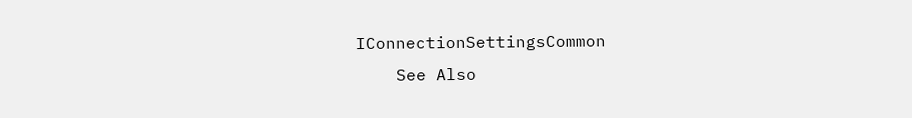IConnectionSettingsCommon
    See Also